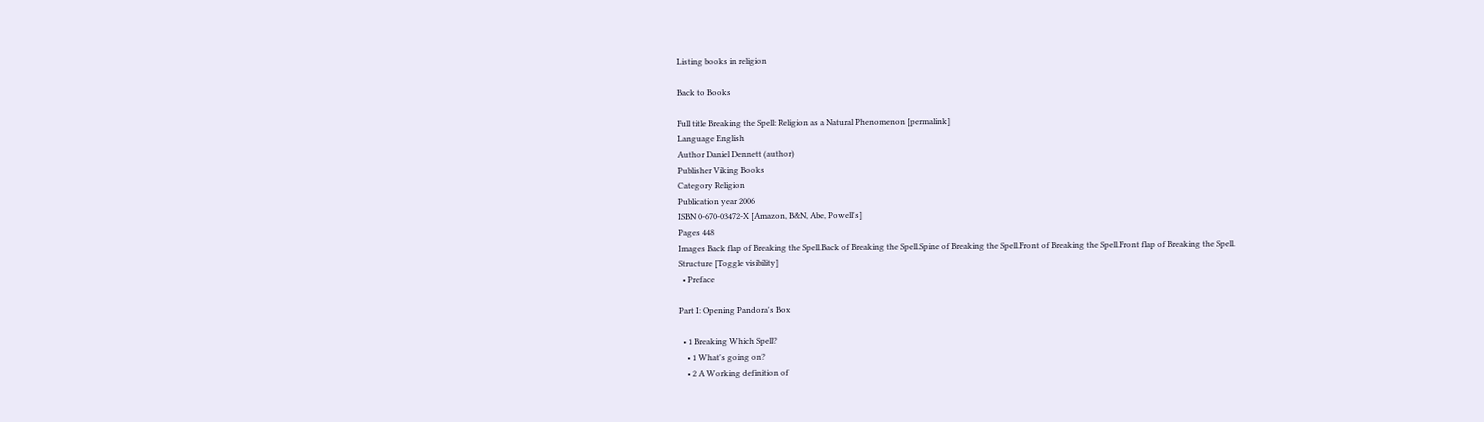Listing books in religion

Back to Books

Full title Breaking the Spell: Religion as a Natural Phenomenon [permalink]
Language English
Author Daniel Dennett (author)
Publisher Viking Books
Category Religion
Publication year 2006
ISBN 0-670-03472-X [Amazon, B&N, Abe, Powell's]
Pages 448
Images Back flap of Breaking the Spell.Back of Breaking the Spell.Spine of Breaking the Spell.Front of Breaking the Spell.Front flap of Breaking the Spell.
Structure [Toggle visibility]
  • Preface

Part I: Opening Pandora's Box

  • 1 Breaking Which Spell?
    • 1 What's going on?
    • 2 A Working definition of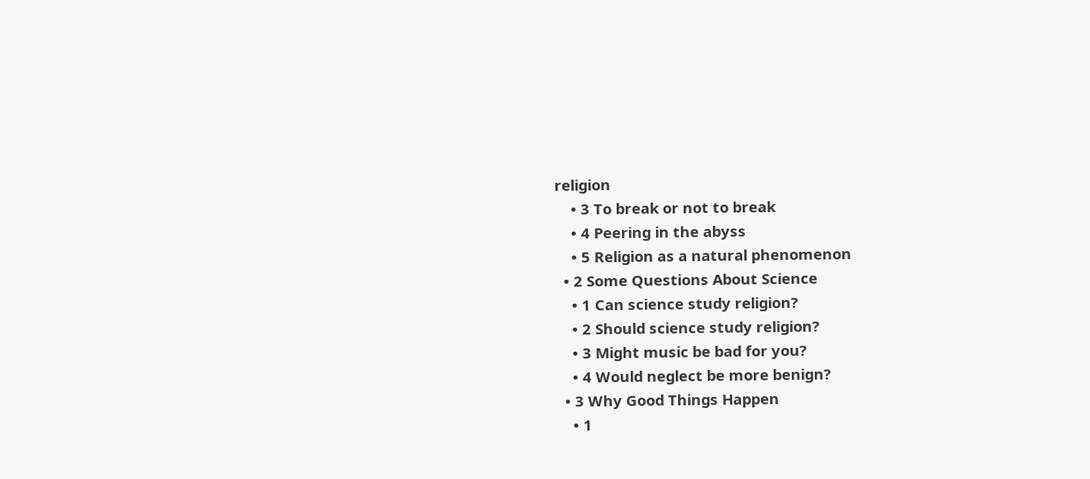religion
    • 3 To break or not to break
    • 4 Peering in the abyss
    • 5 Religion as a natural phenomenon
  • 2 Some Questions About Science
    • 1 Can science study religion?
    • 2 Should science study religion?
    • 3 Might music be bad for you?
    • 4 Would neglect be more benign?
  • 3 Why Good Things Happen
    • 1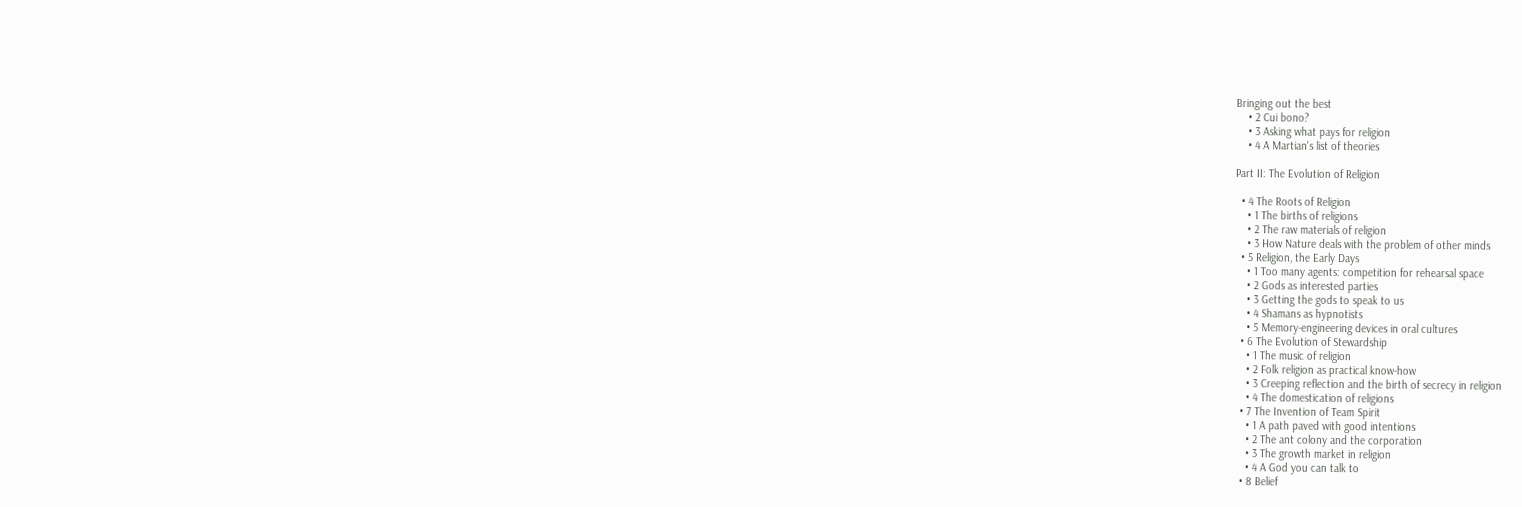Bringing out the best
    • 2 Cui bono?
    • 3 Asking what pays for religion
    • 4 A Martian's list of theories

Part II: The Evolution of Religion

  • 4 The Roots of Religion
    • 1 The births of religions
    • 2 The raw materials of religion
    • 3 How Nature deals with the problem of other minds
  • 5 Religion, the Early Days
    • 1 Too many agents: competition for rehearsal space
    • 2 Gods as interested parties
    • 3 Getting the gods to speak to us
    • 4 Shamans as hypnotists
    • 5 Memory-engineering devices in oral cultures
  • 6 The Evolution of Stewardship
    • 1 The music of religion
    • 2 Folk religion as practical know-how
    • 3 Creeping reflection and the birth of secrecy in religion
    • 4 The domestication of religions
  • 7 The Invention of Team Spirit
    • 1 A path paved with good intentions
    • 2 The ant colony and the corporation
    • 3 The growth market in religion
    • 4 A God you can talk to
  • 8 Belief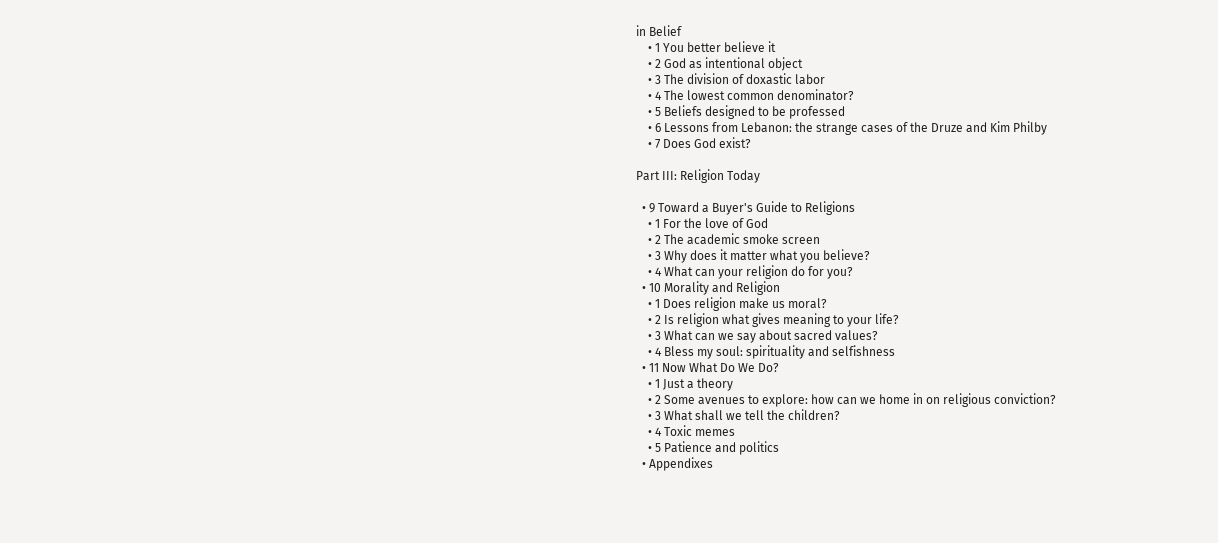in Belief
    • 1 You better believe it
    • 2 God as intentional object
    • 3 The division of doxastic labor
    • 4 The lowest common denominator?
    • 5 Beliefs designed to be professed
    • 6 Lessons from Lebanon: the strange cases of the Druze and Kim Philby
    • 7 Does God exist?

Part III: Religion Today

  • 9 Toward a Buyer's Guide to Religions
    • 1 For the love of God
    • 2 The academic smoke screen
    • 3 Why does it matter what you believe?
    • 4 What can your religion do for you?
  • 10 Morality and Religion
    • 1 Does religion make us moral?
    • 2 Is religion what gives meaning to your life?
    • 3 What can we say about sacred values?
    • 4 Bless my soul: spirituality and selfishness
  • 11 Now What Do We Do?
    • 1 Just a theory
    • 2 Some avenues to explore: how can we home in on religious conviction?
    • 3 What shall we tell the children?
    • 4 Toxic memes
    • 5 Patience and politics
  • Appendixes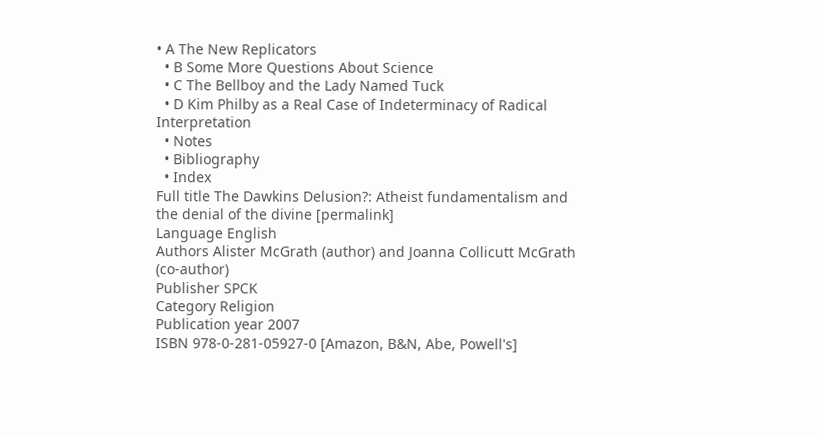• A The New Replicators
  • B Some More Questions About Science
  • C The Bellboy and the Lady Named Tuck
  • D Kim Philby as a Real Case of Indeterminacy of Radical Interpretation
  • Notes
  • Bibliography
  • Index
Full title The Dawkins Delusion?: Atheist fundamentalism and the denial of the divine [permalink]
Language English
Authors Alister McGrath (author) and Joanna Collicutt McGrath (co-author)
Publisher SPCK
Category Religion
Publication year 2007
ISBN 978-0-281-05927-0 [Amazon, B&N, Abe, Powell's]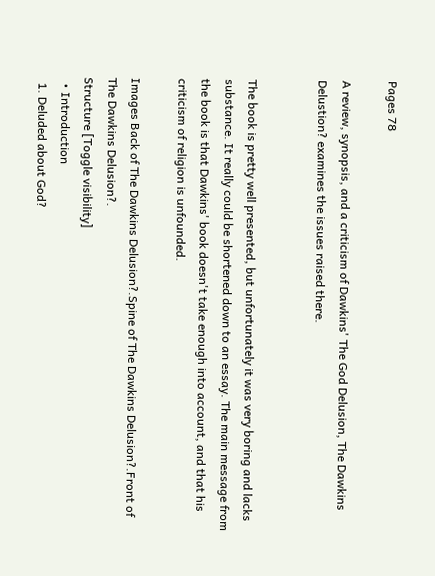Pages 78

A review, synopsis, and a criticism of Dawkins' The God Delusion, The Dawkins Delustion? examines the issues raised there.


The book is pretty well presented, but unfortunately it was very boring and lacks substance. It really could be shortened down to an essay. The main message from the book is that Dawkins' book doesn't take enough into account, and that his criticism of religion is unfounded.

Images Back of The Dawkins Delusion?.Spine of The Dawkins Delusion?.Front of The Dawkins Delusion?.
Structure [Toggle visibility]
  • Introduction
  1. Deluded about God?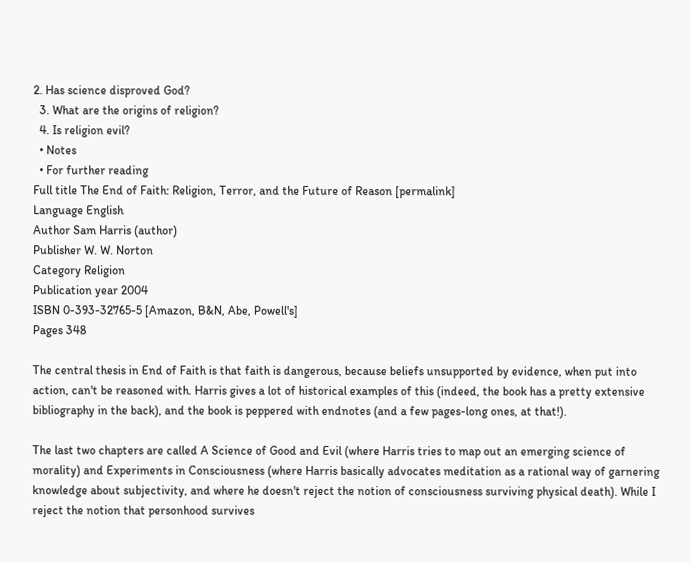2. Has science disproved God?
  3. What are the origins of religion?
  4. Is religion evil?
  • Notes
  • For further reading
Full title The End of Faith: Religion, Terror, and the Future of Reason [permalink]
Language English
Author Sam Harris (author)
Publisher W. W. Norton
Category Religion
Publication year 2004
ISBN 0-393-32765-5 [Amazon, B&N, Abe, Powell's]
Pages 348

The central thesis in End of Faith is that faith is dangerous, because beliefs unsupported by evidence, when put into action, can't be reasoned with. Harris gives a lot of historical examples of this (indeed, the book has a pretty extensive bibliography in the back), and the book is peppered with endnotes (and a few pages-long ones, at that!).

The last two chapters are called A Science of Good and Evil (where Harris tries to map out an emerging science of morality) and Experiments in Consciousness (where Harris basically advocates meditation as a rational way of garnering knowledge about subjectivity, and where he doesn't reject the notion of consciousness surviving physical death). While I reject the notion that personhood survives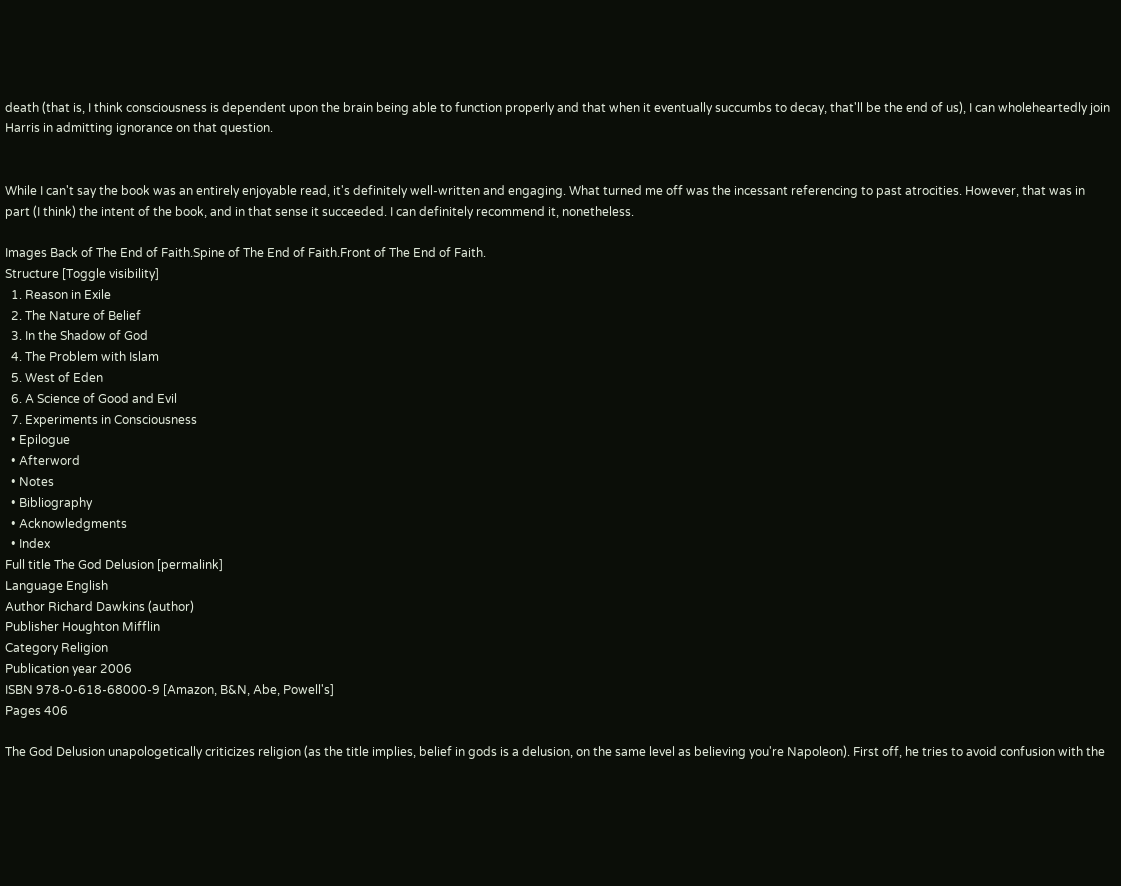death (that is, I think consciousness is dependent upon the brain being able to function properly and that when it eventually succumbs to decay, that'll be the end of us), I can wholeheartedly join Harris in admitting ignorance on that question.


While I can't say the book was an entirely enjoyable read, it's definitely well-written and engaging. What turned me off was the incessant referencing to past atrocities. However, that was in part (I think) the intent of the book, and in that sense it succeeded. I can definitely recommend it, nonetheless.

Images Back of The End of Faith.Spine of The End of Faith.Front of The End of Faith.
Structure [Toggle visibility]
  1. Reason in Exile
  2. The Nature of Belief
  3. In the Shadow of God
  4. The Problem with Islam
  5. West of Eden
  6. A Science of Good and Evil
  7. Experiments in Consciousness
  • Epilogue
  • Afterword
  • Notes
  • Bibliography
  • Acknowledgments
  • Index
Full title The God Delusion [permalink]
Language English
Author Richard Dawkins (author)
Publisher Houghton Mifflin
Category Religion
Publication year 2006
ISBN 978-0-618-68000-9 [Amazon, B&N, Abe, Powell's]
Pages 406

The God Delusion unapologetically criticizes religion (as the title implies, belief in gods is a delusion, on the same level as believing you're Napoleon). First off, he tries to avoid confusion with the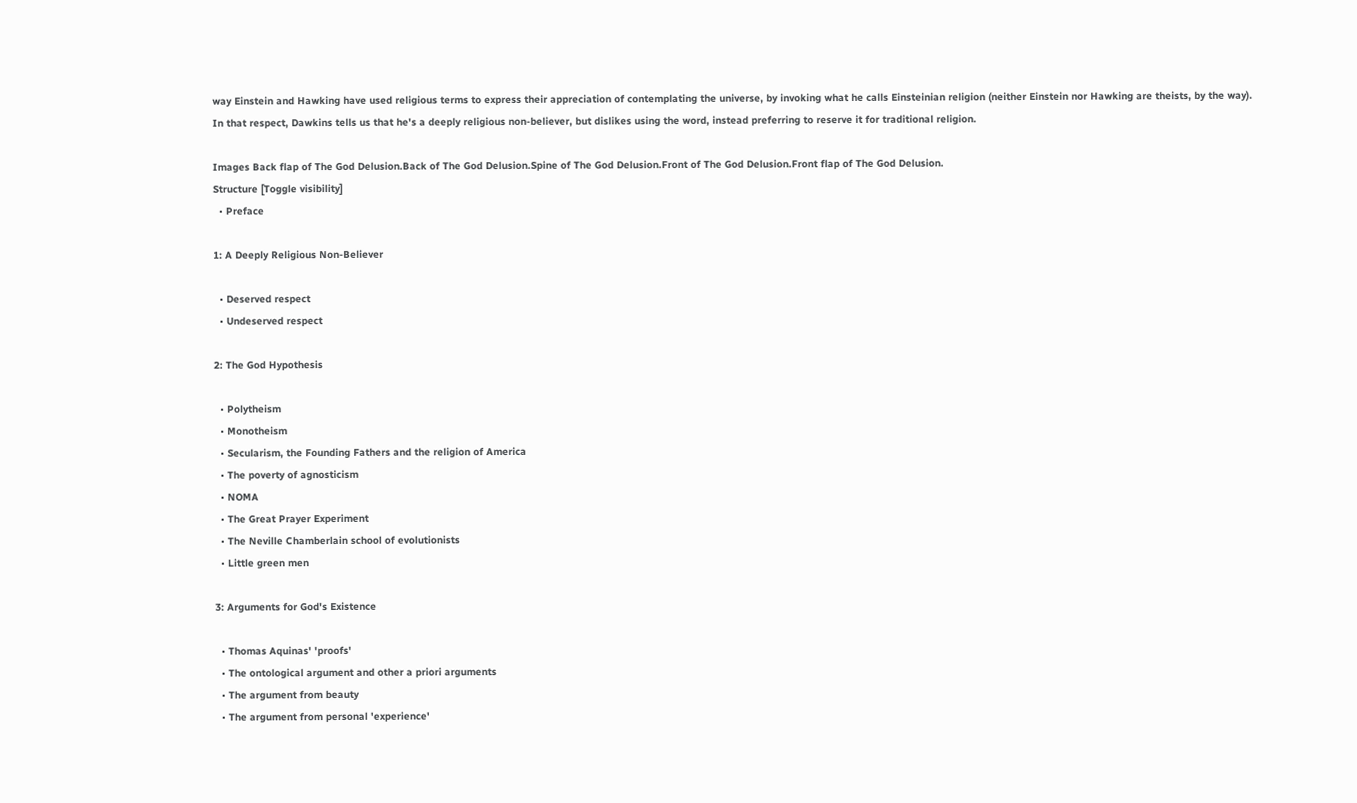way Einstein and Hawking have used religious terms to express their appreciation of contemplating the universe, by invoking what he calls Einsteinian religion (neither Einstein nor Hawking are theists, by the way). In that respect, Dawkins tells us that he's a deeply religious non-believer, but dislikes using the word, instead preferring to reserve it for traditional religion.

Images Back flap of The God Delusion.Back of The God Delusion.Spine of The God Delusion.Front of The God Delusion.Front flap of The God Delusion.
Structure [Toggle visibility]
  • Preface

1: A Deeply Religious Non-Believer

  • Deserved respect
  • Undeserved respect

2: The God Hypothesis

  • Polytheism
  • Monotheism
  • Secularism, the Founding Fathers and the religion of America
  • The poverty of agnosticism
  • NOMA
  • The Great Prayer Experiment
  • The Neville Chamberlain school of evolutionists
  • Little green men

3: Arguments for God's Existence

  • Thomas Aquinas' 'proofs'
  • The ontological argument and other a priori arguments
  • The argument from beauty
  • The argument from personal 'experience'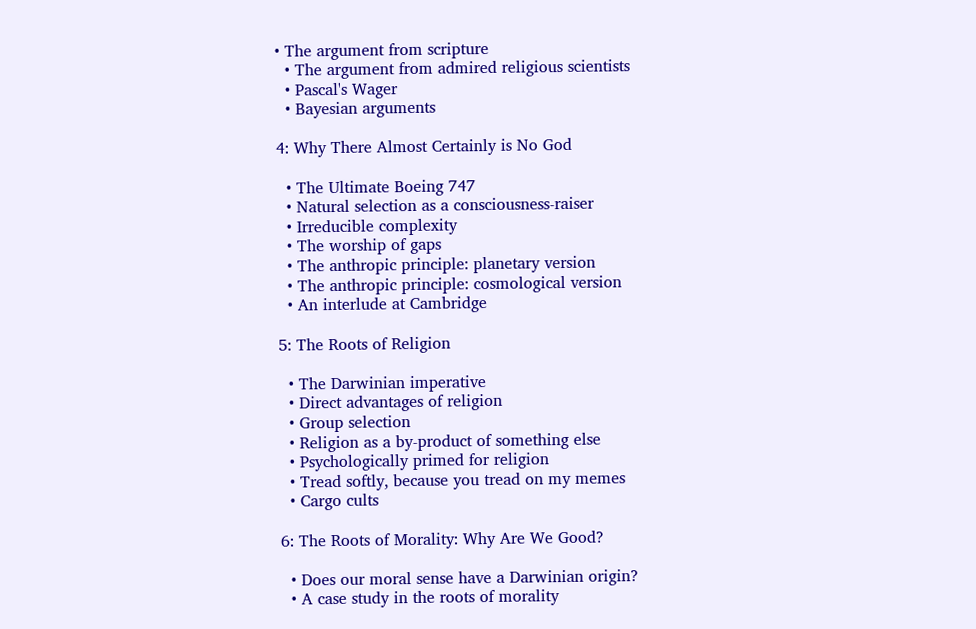• The argument from scripture
  • The argument from admired religious scientists
  • Pascal's Wager
  • Bayesian arguments

4: Why There Almost Certainly is No God

  • The Ultimate Boeing 747
  • Natural selection as a consciousness-raiser
  • Irreducible complexity
  • The worship of gaps
  • The anthropic principle: planetary version
  • The anthropic principle: cosmological version
  • An interlude at Cambridge

5: The Roots of Religion

  • The Darwinian imperative
  • Direct advantages of religion
  • Group selection
  • Religion as a by-product of something else
  • Psychologically primed for religion
  • Tread softly, because you tread on my memes
  • Cargo cults

6: The Roots of Morality: Why Are We Good?

  • Does our moral sense have a Darwinian origin?
  • A case study in the roots of morality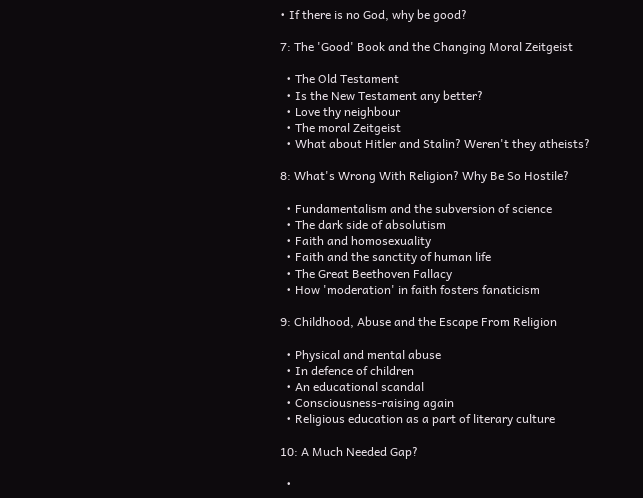• If there is no God, why be good?

7: The 'Good' Book and the Changing Moral Zeitgeist

  • The Old Testament
  • Is the New Testament any better?
  • Love thy neighbour
  • The moral Zeitgeist
  • What about Hitler and Stalin? Weren't they atheists?

8: What's Wrong With Religion? Why Be So Hostile?

  • Fundamentalism and the subversion of science
  • The dark side of absolutism
  • Faith and homosexuality
  • Faith and the sanctity of human life
  • The Great Beethoven Fallacy
  • How 'moderation' in faith fosters fanaticism

9: Childhood, Abuse and the Escape From Religion

  • Physical and mental abuse
  • In defence of children
  • An educational scandal
  • Consciousness-raising again
  • Religious education as a part of literary culture

10: A Much Needed Gap?

  •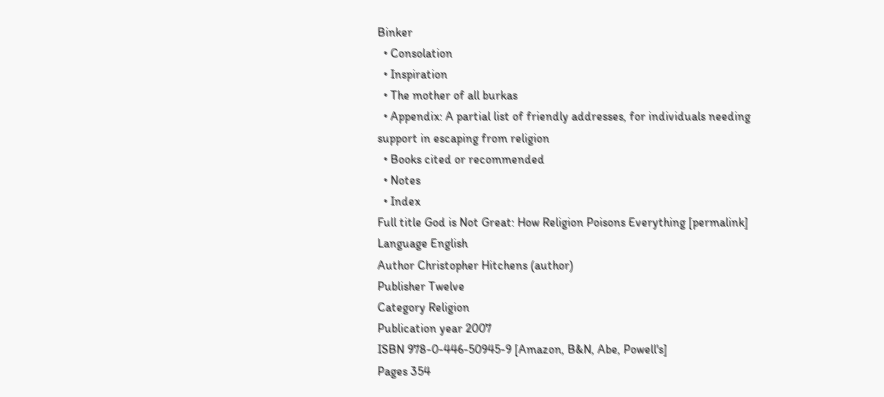Binker
  • Consolation
  • Inspiration
  • The mother of all burkas
  • Appendix: A partial list of friendly addresses, for individuals needing support in escaping from religion
  • Books cited or recommended
  • Notes
  • Index
Full title God is Not Great: How Religion Poisons Everything [permalink]
Language English
Author Christopher Hitchens (author)
Publisher Twelve
Category Religion
Publication year 2007
ISBN 978-0-446-50945-9 [Amazon, B&N, Abe, Powell's]
Pages 354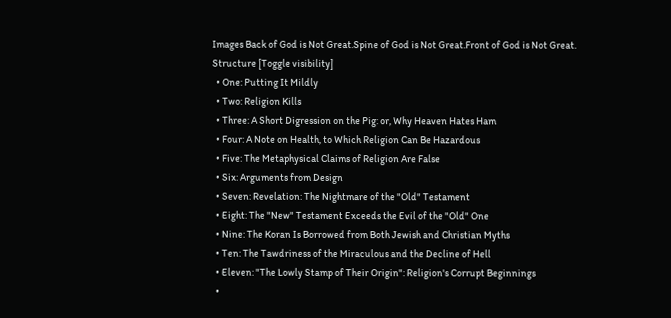Images Back of God is Not Great.Spine of God is Not Great.Front of God is Not Great.
Structure [Toggle visibility]
  • One: Putting It Mildly
  • Two: Religion Kills
  • Three: A Short Digression on the Pig: or, Why Heaven Hates Ham
  • Four: A Note on Health, to Which Religion Can Be Hazardous
  • Five: The Metaphysical Claims of Religion Are False
  • Six: Arguments from Design
  • Seven: Revelation: The Nightmare of the "Old" Testament
  • Eight: The "New" Testament Exceeds the Evil of the "Old" One
  • Nine: The Koran Is Borrowed from Both Jewish and Christian Myths
  • Ten: The Tawdriness of the Miraculous and the Decline of Hell
  • Eleven: "The Lowly Stamp of Their Origin": Religion's Corrupt Beginnings
  •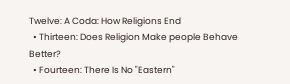Twelve: A Coda: How Religions End
  • Thirteen: Does Religion Make people Behave Better?
  • Fourteen: There Is No "Eastern"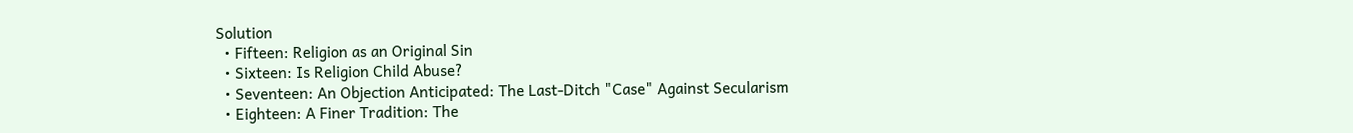Solution
  • Fifteen: Religion as an Original Sin
  • Sixteen: Is Religion Child Abuse?
  • Seventeen: An Objection Anticipated: The Last-Ditch "Case" Against Secularism
  • Eighteen: A Finer Tradition: The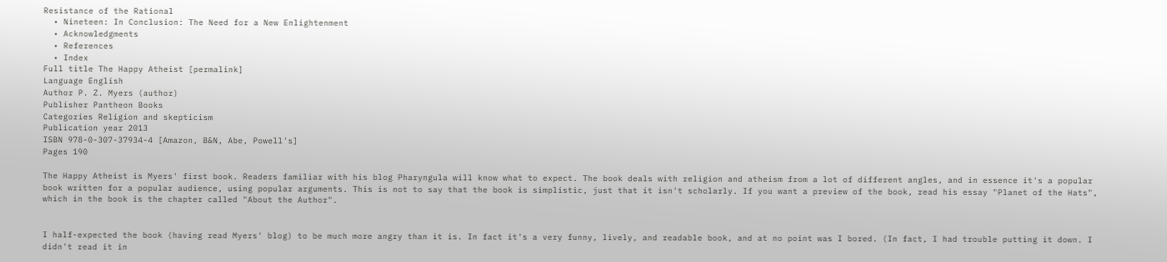Resistance of the Rational
  • Nineteen: In Conclusion: The Need for a New Enlightenment
  • Acknowledgments
  • References
  • Index
Full title The Happy Atheist [permalink]
Language English
Author P. Z. Myers (author)
Publisher Pantheon Books
Categories Religion and skepticism
Publication year 2013
ISBN 978-0-307-37934-4 [Amazon, B&N, Abe, Powell's]
Pages 190

The Happy Atheist is Myers' first book. Readers familiar with his blog Pharyngula will know what to expect. The book deals with religion and atheism from a lot of different angles, and in essence it's a popular book written for a popular audience, using popular arguments. This is not to say that the book is simplistic, just that it isn't scholarly. If you want a preview of the book, read his essay "Planet of the Hats", which in the book is the chapter called "About the Author".


I half-expected the book (having read Myers' blog) to be much more angry than it is. In fact it's a very funny, lively, and readable book, and at no point was I bored. (In fact, I had trouble putting it down. I didn't read it in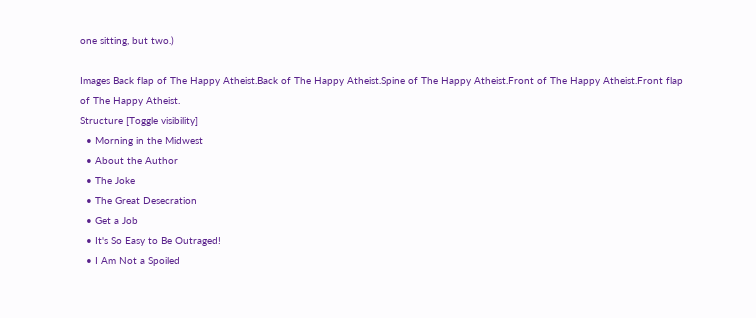one sitting, but two.)

Images Back flap of The Happy Atheist.Back of The Happy Atheist.Spine of The Happy Atheist.Front of The Happy Atheist.Front flap of The Happy Atheist.
Structure [Toggle visibility]
  • Morning in the Midwest
  • About the Author
  • The Joke
  • The Great Desecration
  • Get a Job
  • It's So Easy to Be Outraged!
  • I Am Not a Spoiled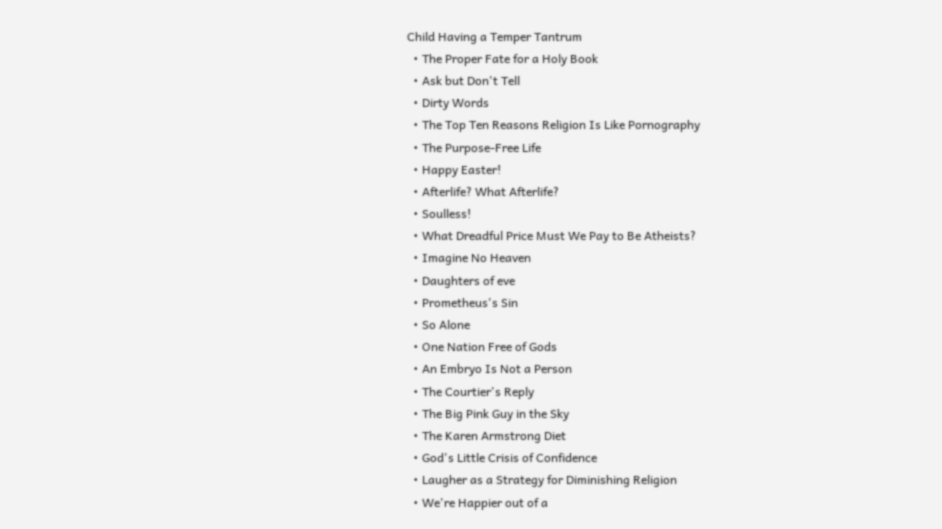Child Having a Temper Tantrum
  • The Proper Fate for a Holy Book
  • Ask but Don't Tell
  • Dirty Words
  • The Top Ten Reasons Religion Is Like Pornography
  • The Purpose-Free Life
  • Happy Easter!
  • Afterlife? What Afterlife?
  • Soulless!
  • What Dreadful Price Must We Pay to Be Atheists?
  • Imagine No Heaven
  • Daughters of eve
  • Prometheus's Sin
  • So Alone
  • One Nation Free of Gods
  • An Embryo Is Not a Person
  • The Courtier's Reply
  • The Big Pink Guy in the Sky
  • The Karen Armstrong Diet
  • God's Little Crisis of Confidence
  • Laugher as a Strategy for Diminishing Religion
  • We're Happier out of a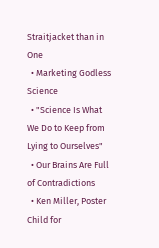Straitjacket than in One
  • Marketing Godless Science
  • "Science Is What We Do to Keep from Lying to Ourselves"
  • Our Brains Are Full of Contradictions
  • Ken Miller, Poster Child for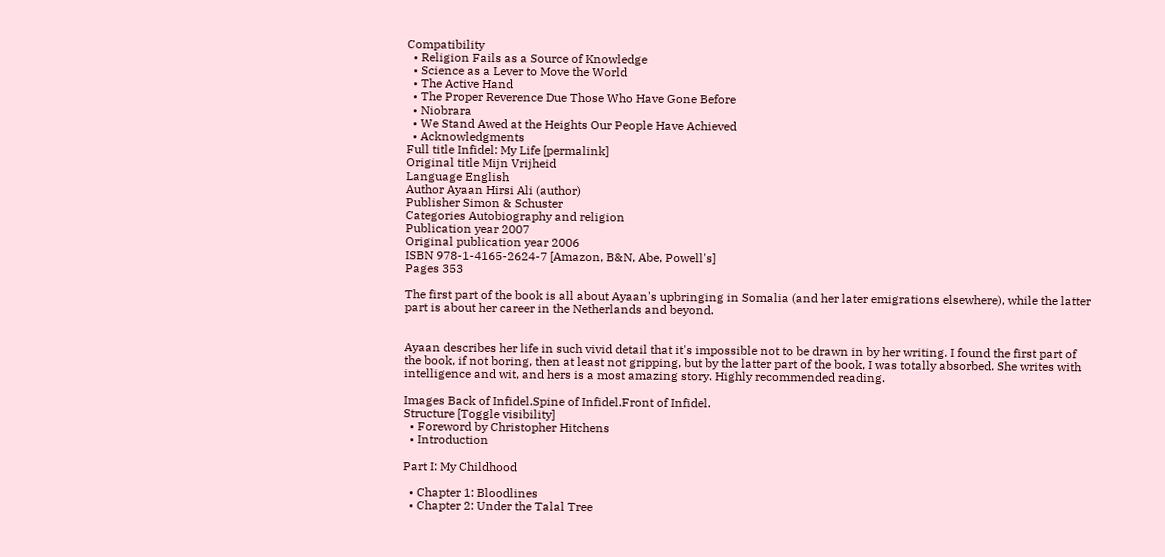Compatibility
  • Religion Fails as a Source of Knowledge
  • Science as a Lever to Move the World
  • The Active Hand
  • The Proper Reverence Due Those Who Have Gone Before
  • Niobrara
  • We Stand Awed at the Heights Our People Have Achieved
  • Acknowledgments
Full title Infidel: My Life [permalink]
Original title Mijn Vrijheid
Language English
Author Ayaan Hirsi Ali (author)
Publisher Simon & Schuster
Categories Autobiography and religion
Publication year 2007
Original publication year 2006
ISBN 978-1-4165-2624-7 [Amazon, B&N, Abe, Powell's]
Pages 353

The first part of the book is all about Ayaan's upbringing in Somalia (and her later emigrations elsewhere), while the latter part is about her career in the Netherlands and beyond.


Ayaan describes her life in such vivid detail that it's impossible not to be drawn in by her writing. I found the first part of the book, if not boring, then at least not gripping, but by the latter part of the book, I was totally absorbed. She writes with intelligence and wit, and hers is a most amazing story. Highly recommended reading.

Images Back of Infidel.Spine of Infidel.Front of Infidel.
Structure [Toggle visibility]
  • Foreword by Christopher Hitchens
  • Introduction

Part I: My Childhood

  • Chapter 1: Bloodlines
  • Chapter 2: Under the Talal Tree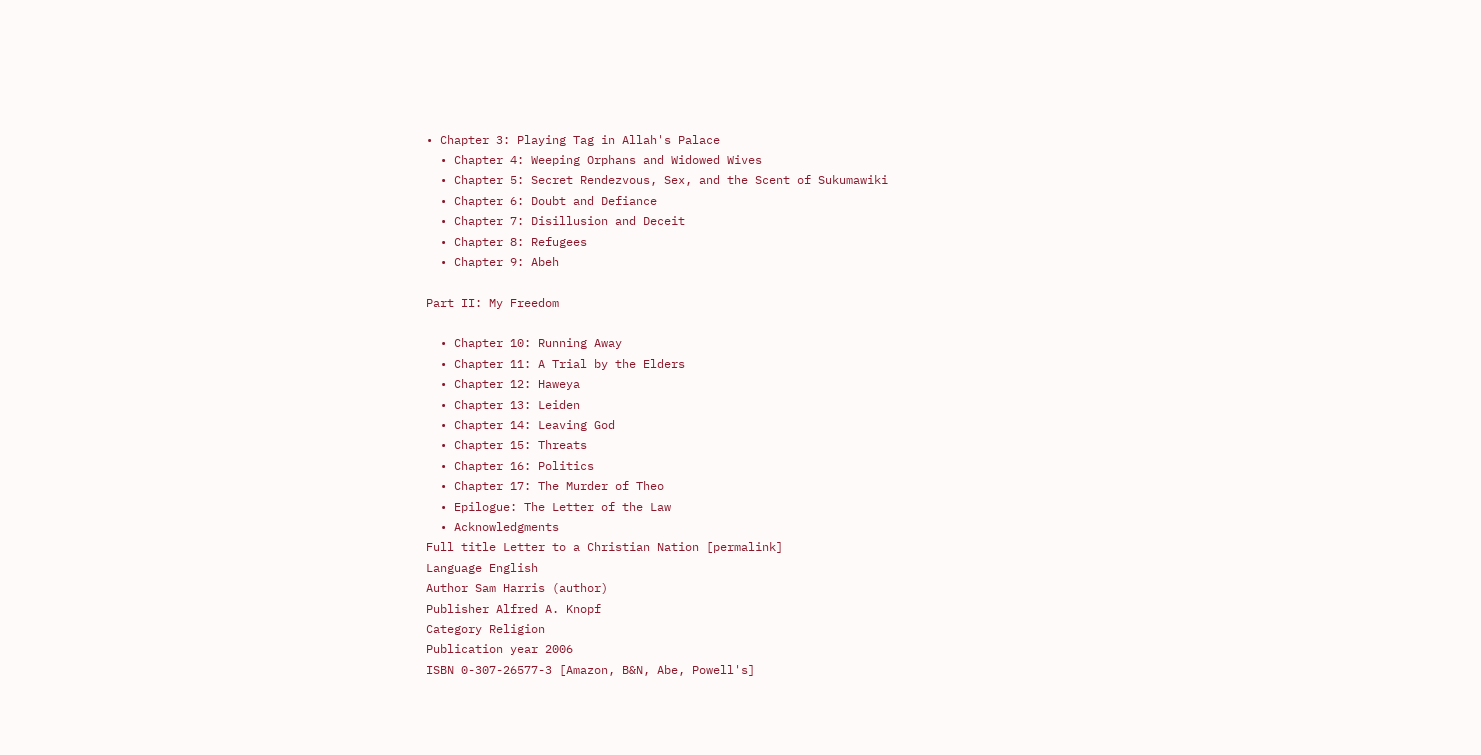• Chapter 3: Playing Tag in Allah's Palace
  • Chapter 4: Weeping Orphans and Widowed Wives
  • Chapter 5: Secret Rendezvous, Sex, and the Scent of Sukumawiki
  • Chapter 6: Doubt and Defiance
  • Chapter 7: Disillusion and Deceit
  • Chapter 8: Refugees
  • Chapter 9: Abeh

Part II: My Freedom

  • Chapter 10: Running Away
  • Chapter 11: A Trial by the Elders
  • Chapter 12: Haweya
  • Chapter 13: Leiden
  • Chapter 14: Leaving God
  • Chapter 15: Threats
  • Chapter 16: Politics
  • Chapter 17: The Murder of Theo
  • Epilogue: The Letter of the Law
  • Acknowledgments
Full title Letter to a Christian Nation [permalink]
Language English
Author Sam Harris (author)
Publisher Alfred A. Knopf
Category Religion
Publication year 2006
ISBN 0-307-26577-3 [Amazon, B&N, Abe, Powell's]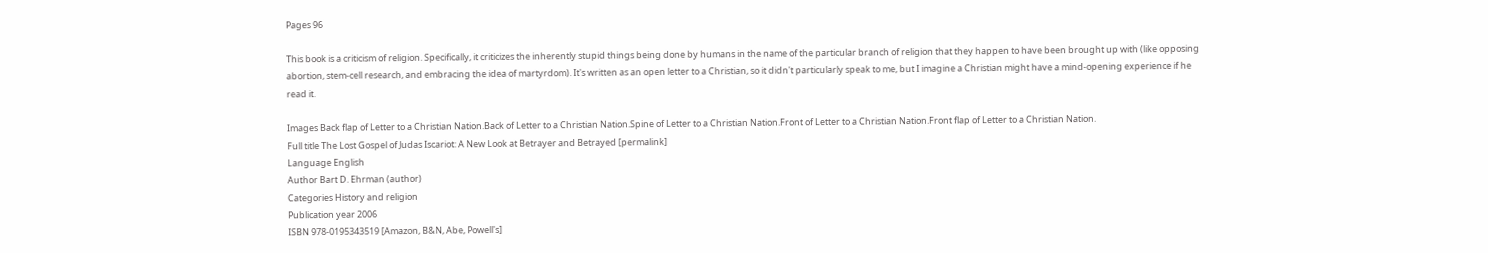Pages 96

This book is a criticism of religion. Specifically, it criticizes the inherently stupid things being done by humans in the name of the particular branch of religion that they happen to have been brought up with (like opposing abortion, stem-cell research, and embracing the idea of martyrdom). It's written as an open letter to a Christian, so it didn't particularly speak to me, but I imagine a Christian might have a mind-opening experience if he read it.

Images Back flap of Letter to a Christian Nation.Back of Letter to a Christian Nation.Spine of Letter to a Christian Nation.Front of Letter to a Christian Nation.Front flap of Letter to a Christian Nation.
Full title The Lost Gospel of Judas Iscariot: A New Look at Betrayer and Betrayed [permalink]
Language English
Author Bart D. Ehrman (author)
Categories History and religion
Publication year 2006
ISBN 978-0195343519 [Amazon, B&N, Abe, Powell's]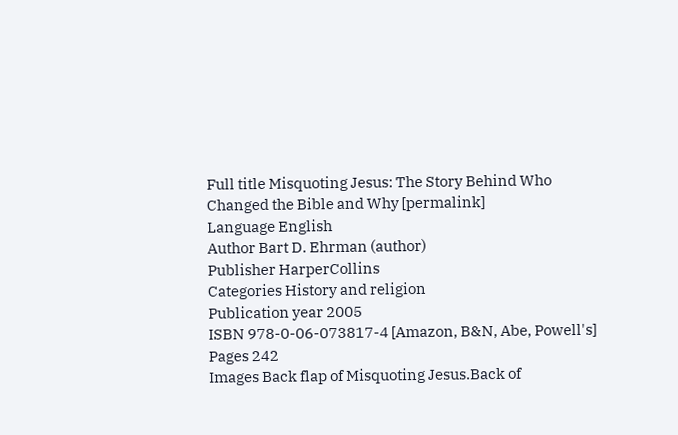Full title Misquoting Jesus: The Story Behind Who Changed the Bible and Why [permalink]
Language English
Author Bart D. Ehrman (author)
Publisher HarperCollins
Categories History and religion
Publication year 2005
ISBN 978-0-06-073817-4 [Amazon, B&N, Abe, Powell's]
Pages 242
Images Back flap of Misquoting Jesus.Back of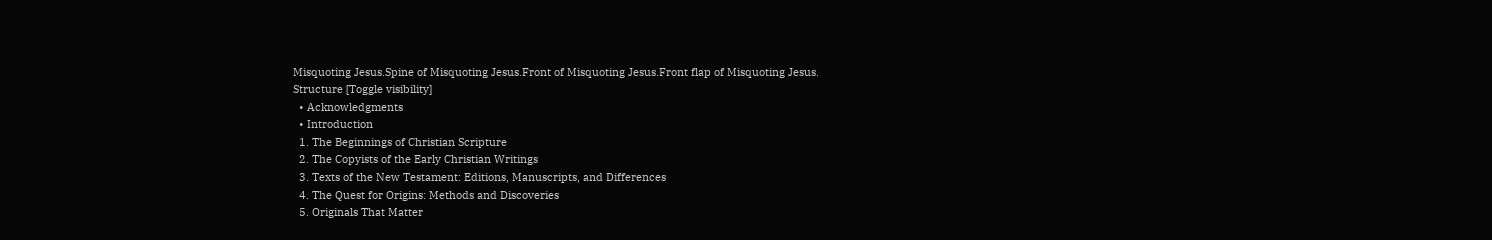Misquoting Jesus.Spine of Misquoting Jesus.Front of Misquoting Jesus.Front flap of Misquoting Jesus.
Structure [Toggle visibility]
  • Acknowledgments
  • Introduction
  1. The Beginnings of Christian Scripture
  2. The Copyists of the Early Christian Writings
  3. Texts of the New Testament: Editions, Manuscripts, and Differences
  4. The Quest for Origins: Methods and Discoveries
  5. Originals That Matter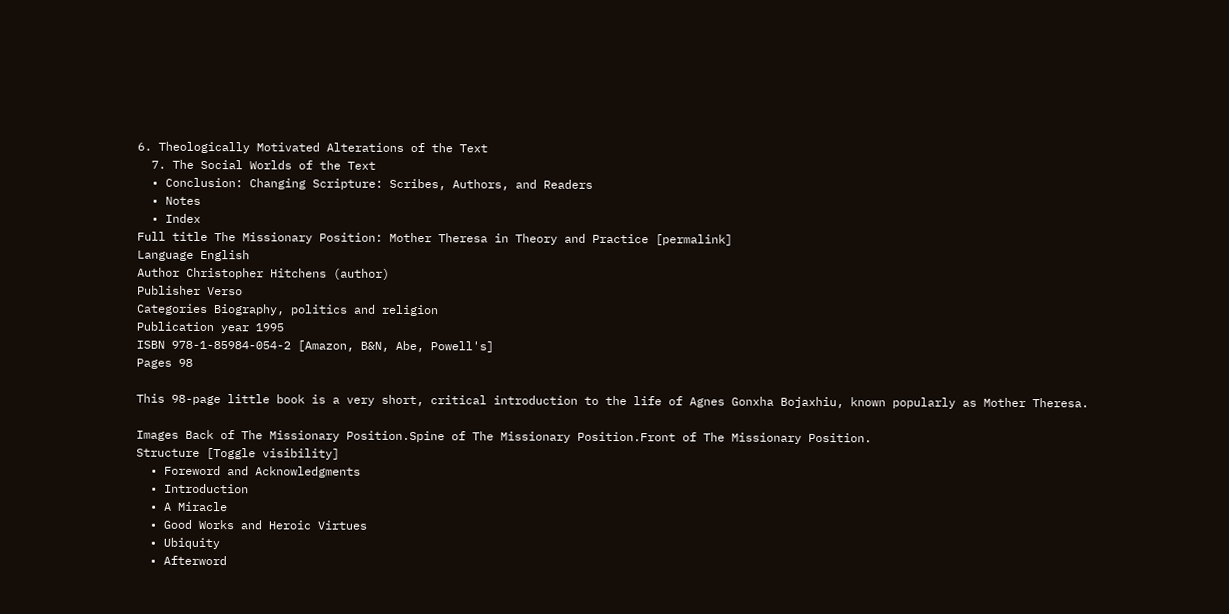6. Theologically Motivated Alterations of the Text
  7. The Social Worlds of the Text
  • Conclusion: Changing Scripture: Scribes, Authors, and Readers
  • Notes
  • Index
Full title The Missionary Position: Mother Theresa in Theory and Practice [permalink]
Language English
Author Christopher Hitchens (author)
Publisher Verso
Categories Biography, politics and religion
Publication year 1995
ISBN 978-1-85984-054-2 [Amazon, B&N, Abe, Powell's]
Pages 98

This 98-page little book is a very short, critical introduction to the life of Agnes Gonxha Bojaxhiu, known popularly as Mother Theresa.

Images Back of The Missionary Position.Spine of The Missionary Position.Front of The Missionary Position.
Structure [Toggle visibility]
  • Foreword and Acknowledgments
  • Introduction
  • A Miracle
  • Good Works and Heroic Virtues
  • Ubiquity
  • Afterword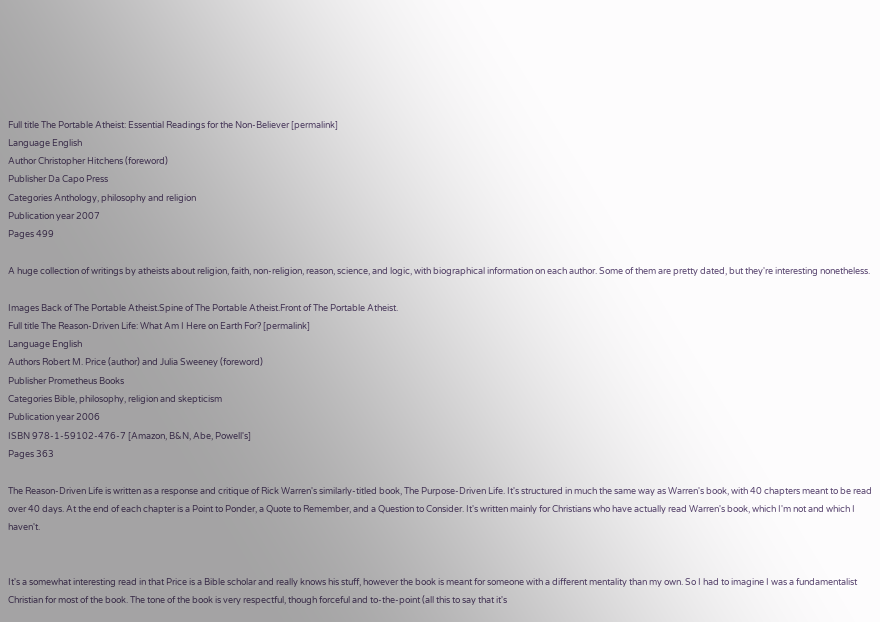Full title The Portable Atheist: Essential Readings for the Non-Believer [permalink]
Language English
Author Christopher Hitchens (foreword)
Publisher Da Capo Press
Categories Anthology, philosophy and religion
Publication year 2007
Pages 499

A huge collection of writings by atheists about religion, faith, non-religion, reason, science, and logic, with biographical information on each author. Some of them are pretty dated, but they're interesting nonetheless.

Images Back of The Portable Atheist.Spine of The Portable Atheist.Front of The Portable Atheist.
Full title The Reason-Driven Life: What Am I Here on Earth For? [permalink]
Language English
Authors Robert M. Price (author) and Julia Sweeney (foreword)
Publisher Prometheus Books
Categories Bible, philosophy, religion and skepticism
Publication year 2006
ISBN 978-1-59102-476-7 [Amazon, B&N, Abe, Powell's]
Pages 363

The Reason-Driven Life is written as a response and critique of Rick Warren's similarly-titled book, The Purpose-Driven Life. It's structured in much the same way as Warren's book, with 40 chapters meant to be read over 40 days. At the end of each chapter is a Point to Ponder, a Quote to Remember, and a Question to Consider. It's written mainly for Christians who have actually read Warren's book, which I'm not and which I haven't.


It's a somewhat interesting read in that Price is a Bible scholar and really knows his stuff, however the book is meant for someone with a different mentality than my own. So I had to imagine I was a fundamentalist Christian for most of the book. The tone of the book is very respectful, though forceful and to-the-point (all this to say that it's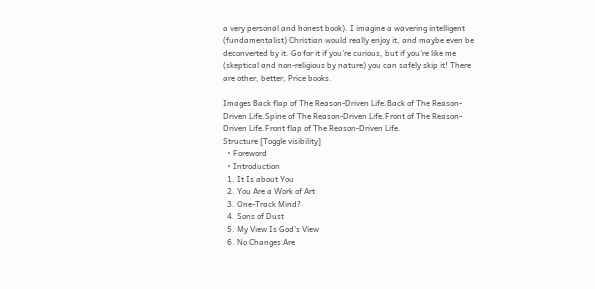a very personal and honest book). I imagine a wavering intelligent (fundamentalist) Christian would really enjoy it, and maybe even be deconverted by it. Go for it if you're curious, but if you're like me (skeptical and non-religious by nature) you can safely skip it! There are other, better, Price books.

Images Back flap of The Reason-Driven Life.Back of The Reason-Driven Life.Spine of The Reason-Driven Life.Front of The Reason-Driven Life.Front flap of The Reason-Driven Life.
Structure [Toggle visibility]
  • Foreword
  • Introduction
  1. It Is about You
  2. You Are a Work of Art
  3. One-Track Mind?
  4. Sons of Dust
  5. My View Is God's View
  6. No Changes Are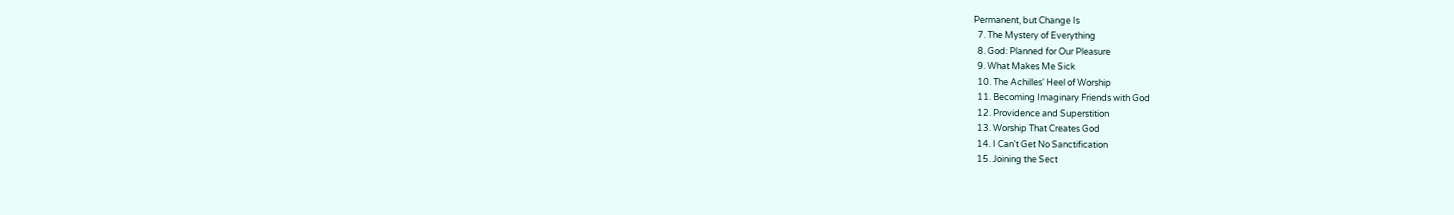Permanent, but Change Is
  7. The Mystery of Everything
  8. God: Planned for Our Pleasure
  9. What Makes Me Sick
  10. The Achilles' Heel of Worship
  11. Becoming Imaginary Friends with God
  12. Providence and Superstition
  13. Worship That Creates God
  14. I Can't Get No Sanctification
  15. Joining the Sect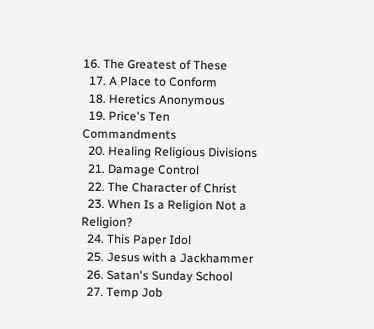16. The Greatest of These
  17. A Place to Conform
  18. Heretics Anonymous
  19. Price's Ten Commandments
  20. Healing Religious Divisions
  21. Damage Control
  22. The Character of Christ
  23. When Is a Religion Not a Religion?
  24. This Paper Idol
  25. Jesus with a Jackhammer
  26. Satan's Sunday School
  27. Temp Job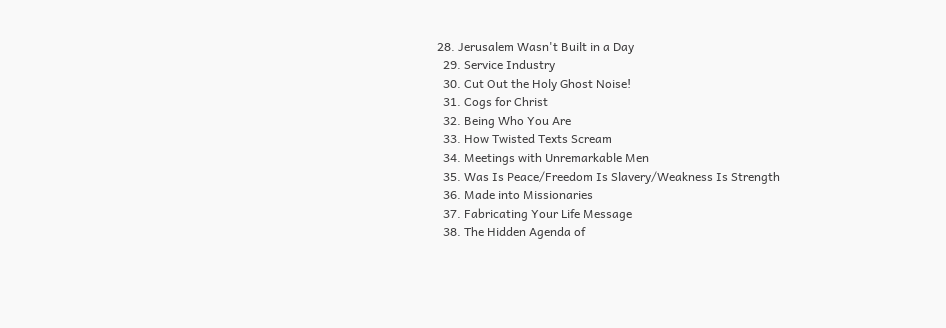28. Jerusalem Wasn't Built in a Day
  29. Service Industry
  30. Cut Out the Holy Ghost Noise!
  31. Cogs for Christ
  32. Being Who You Are
  33. How Twisted Texts Scream
  34. Meetings with Unremarkable Men
  35. Was Is Peace/Freedom Is Slavery/Weakness Is Strength
  36. Made into Missionaries
  37. Fabricating Your Life Message
  38. The Hidden Agenda of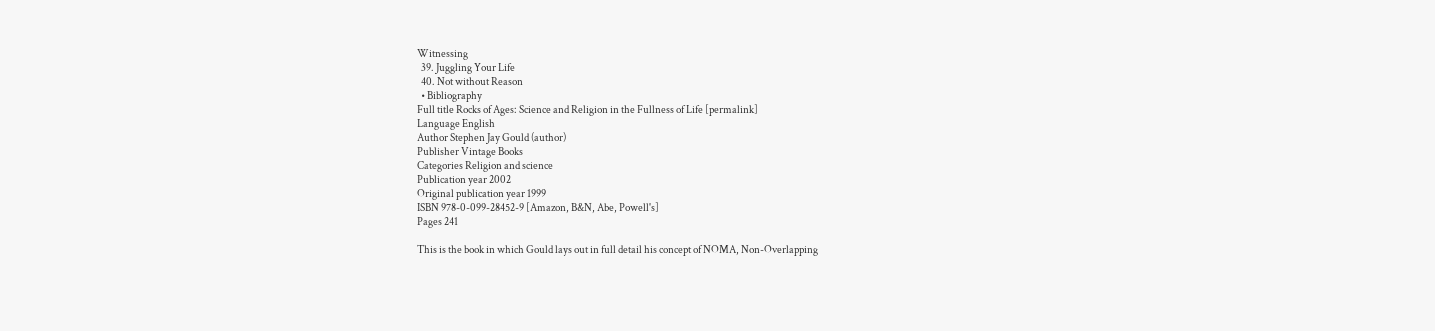Witnessing
  39. Juggling Your Life
  40. Not without Reason
  • Bibliography
Full title Rocks of Ages: Science and Religion in the Fullness of Life [permalink]
Language English
Author Stephen Jay Gould (author)
Publisher Vintage Books
Categories Religion and science
Publication year 2002
Original publication year 1999
ISBN 978-0-099-28452-9 [Amazon, B&N, Abe, Powell's]
Pages 241

This is the book in which Gould lays out in full detail his concept of NOMA, Non-Overlapping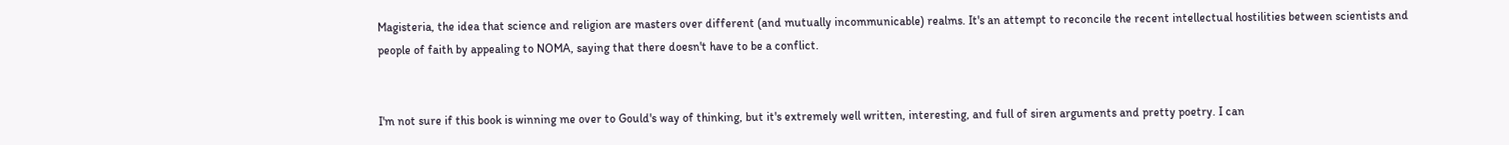Magisteria, the idea that science and religion are masters over different (and mutually incommunicable) realms. It's an attempt to reconcile the recent intellectual hostilities between scientists and people of faith by appealing to NOMA, saying that there doesn't have to be a conflict.


I'm not sure if this book is winning me over to Gould's way of thinking, but it's extremely well written, interesting, and full of siren arguments and pretty poetry. I can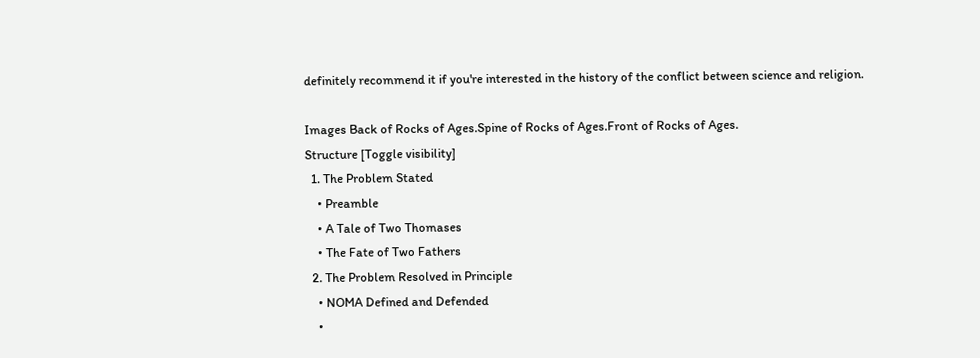definitely recommend it if you're interested in the history of the conflict between science and religion.

Images Back of Rocks of Ages.Spine of Rocks of Ages.Front of Rocks of Ages.
Structure [Toggle visibility]
  1. The Problem Stated
    • Preamble
    • A Tale of Two Thomases
    • The Fate of Two Fathers
  2. The Problem Resolved in Principle
    • NOMA Defined and Defended
    •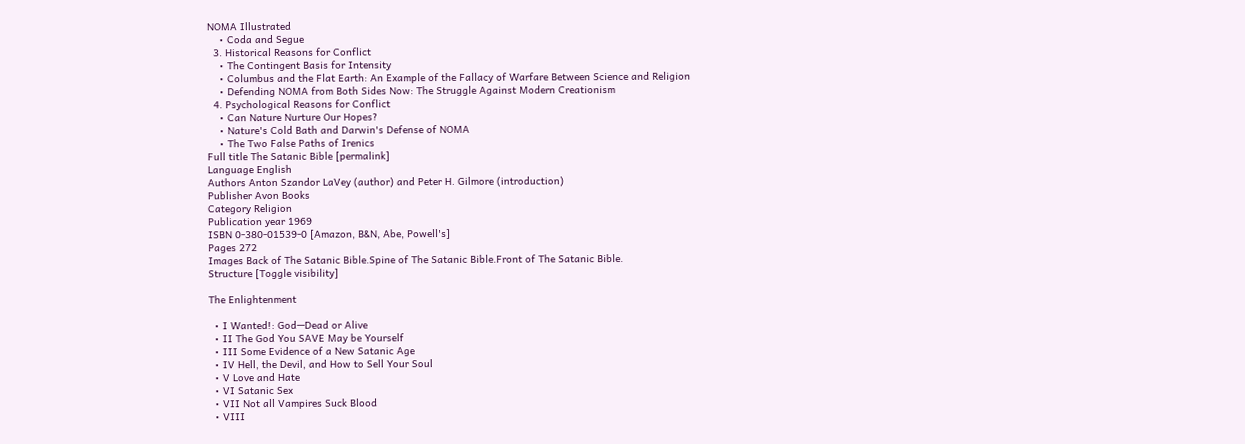NOMA Illustrated
    • Coda and Segue
  3. Historical Reasons for Conflict
    • The Contingent Basis for Intensity
    • Columbus and the Flat Earth: An Example of the Fallacy of Warfare Between Science and Religion
    • Defending NOMA from Both Sides Now: The Struggle Against Modern Creationism
  4. Psychological Reasons for Conflict
    • Can Nature Nurture Our Hopes?
    • Nature's Cold Bath and Darwin's Defense of NOMA
    • The Two False Paths of Irenics
Full title The Satanic Bible [permalink]
Language English
Authors Anton Szandor LaVey (author) and Peter H. Gilmore (introduction)
Publisher Avon Books
Category Religion
Publication year 1969
ISBN 0-380-01539-0 [Amazon, B&N, Abe, Powell's]
Pages 272
Images Back of The Satanic Bible.Spine of The Satanic Bible.Front of The Satanic Bible.
Structure [Toggle visibility]

The Enlightenment

  • I Wanted!: God—Dead or Alive
  • II The God You SAVE May be Yourself
  • III Some Evidence of a New Satanic Age
  • IV Hell, the Devil, and How to Sell Your Soul
  • V Love and Hate
  • VI Satanic Sex
  • VII Not all Vampires Suck Blood
  • VIII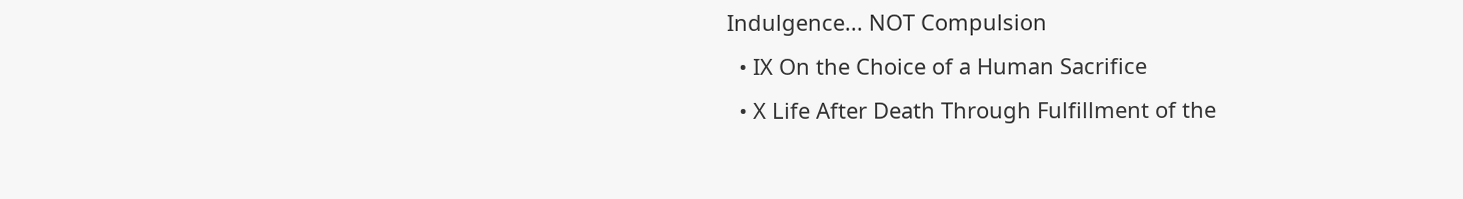Indulgence... NOT Compulsion
  • IX On the Choice of a Human Sacrifice
  • X Life After Death Through Fulfillment of the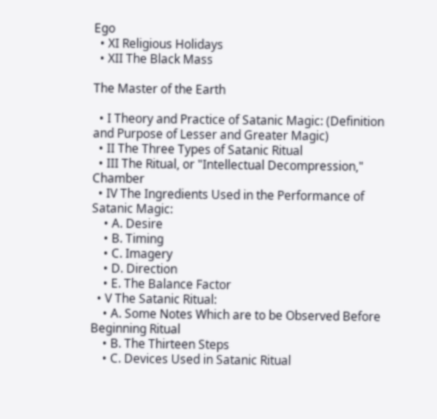Ego
  • XI Religious Holidays
  • XII The Black Mass

The Master of the Earth

  • I Theory and Practice of Satanic Magic: (Definition and Purpose of Lesser and Greater Magic)
  • II The Three Types of Satanic Ritual
  • III The Ritual, or "Intellectual Decompression," Chamber
  • IV The Ingredients Used in the Performance of Satanic Magic:
    • A. Desire
    • B. Timing
    • C. Imagery
    • D. Direction
    • E. The Balance Factor
  • V The Satanic Ritual:
    • A. Some Notes Which are to be Observed Before Beginning Ritual
    • B. The Thirteen Steps
    • C. Devices Used in Satanic Ritual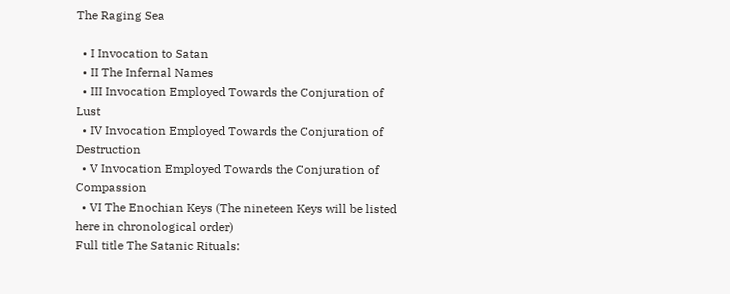The Raging Sea

  • I Invocation to Satan
  • II The Infernal Names
  • III Invocation Employed Towards the Conjuration of Lust
  • IV Invocation Employed Towards the Conjuration of Destruction
  • V Invocation Employed Towards the Conjuration of Compassion
  • VI The Enochian Keys (The nineteen Keys will be listed here in chronological order)
Full title The Satanic Rituals: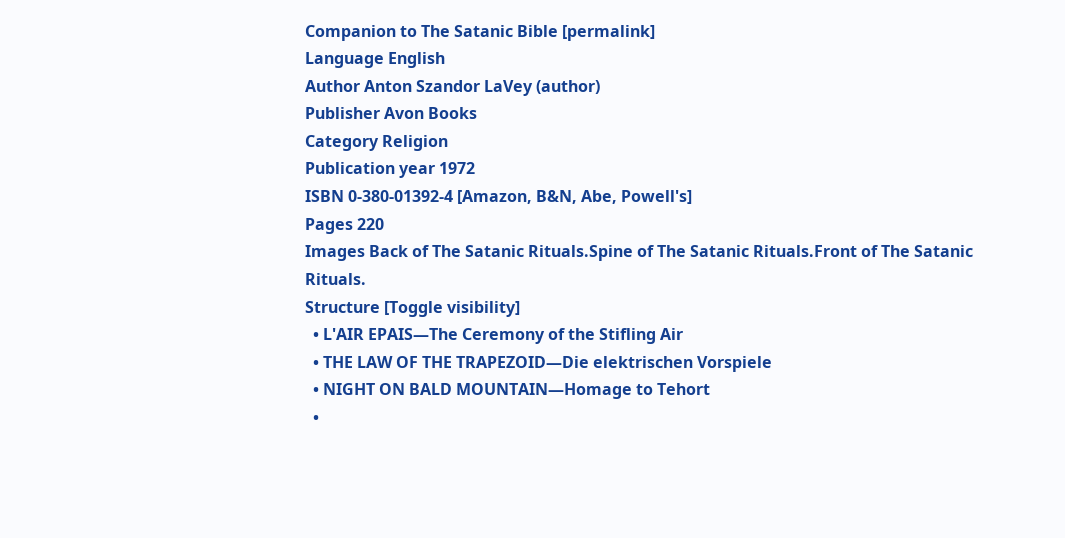Companion to The Satanic Bible [permalink]
Language English
Author Anton Szandor LaVey (author)
Publisher Avon Books
Category Religion
Publication year 1972
ISBN 0-380-01392-4 [Amazon, B&N, Abe, Powell's]
Pages 220
Images Back of The Satanic Rituals.Spine of The Satanic Rituals.Front of The Satanic Rituals.
Structure [Toggle visibility]
  • L'AIR EPAIS—The Ceremony of the Stifling Air
  • THE LAW OF THE TRAPEZOID—Die elektrischen Vorspiele
  • NIGHT ON BALD MOUNTAIN—Homage to Tehort
  •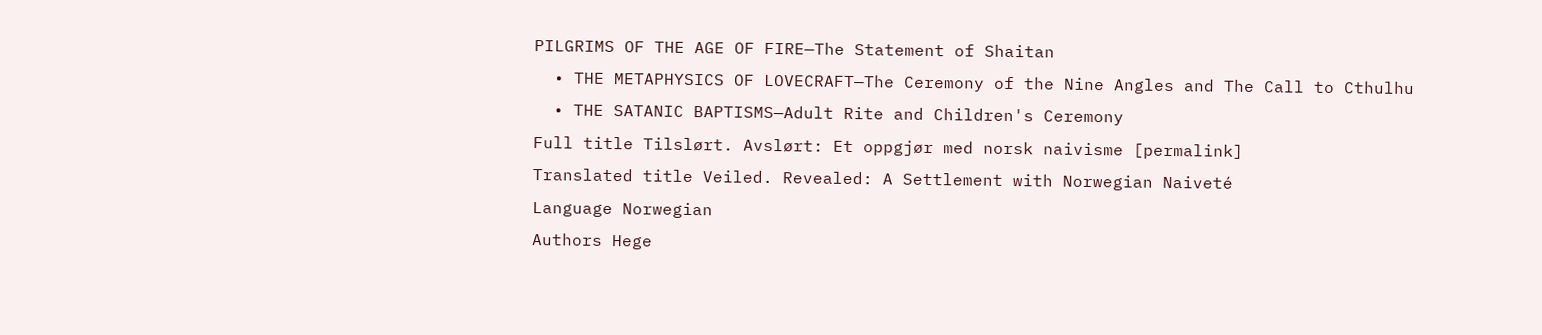PILGRIMS OF THE AGE OF FIRE—The Statement of Shaitan
  • THE METAPHYSICS OF LOVECRAFT—The Ceremony of the Nine Angles and The Call to Cthulhu
  • THE SATANIC BAPTISMS—Adult Rite and Children's Ceremony
Full title Tilslørt. Avslørt: Et oppgjør med norsk naivisme [permalink]
Translated title Veiled. Revealed: A Settlement with Norwegian Naiveté
Language Norwegian
Authors Hege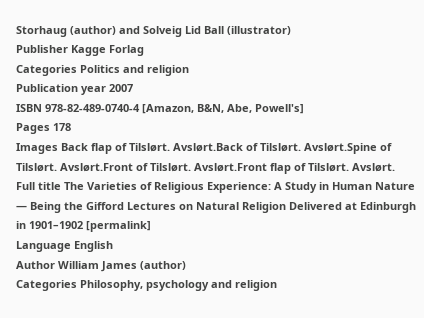Storhaug (author) and Solveig Lid Ball (illustrator)
Publisher Kagge Forlag
Categories Politics and religion
Publication year 2007
ISBN 978-82-489-0740-4 [Amazon, B&N, Abe, Powell's]
Pages 178
Images Back flap of Tilslørt. Avslørt.Back of Tilslørt. Avslørt.Spine of Tilslørt. Avslørt.Front of Tilslørt. Avslørt.Front flap of Tilslørt. Avslørt.
Full title The Varieties of Religious Experience: A Study in Human Nature — Being the Gifford Lectures on Natural Religion Delivered at Edinburgh in 1901–1902 [permalink]
Language English
Author William James (author)
Categories Philosophy, psychology and religion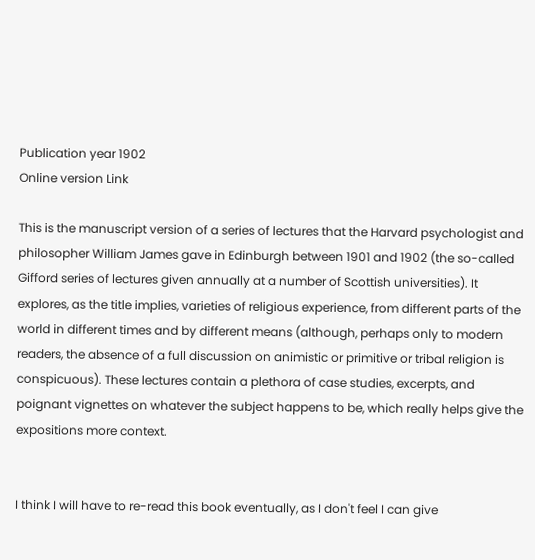Publication year 1902
Online version Link

This is the manuscript version of a series of lectures that the Harvard psychologist and philosopher William James gave in Edinburgh between 1901 and 1902 (the so-called Gifford series of lectures given annually at a number of Scottish universities). It explores, as the title implies, varieties of religious experience, from different parts of the world in different times and by different means (although, perhaps only to modern readers, the absence of a full discussion on animistic or primitive or tribal religion is conspicuous). These lectures contain a plethora of case studies, excerpts, and poignant vignettes on whatever the subject happens to be, which really helps give the expositions more context.


I think I will have to re-read this book eventually, as I don't feel I can give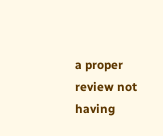a proper review not having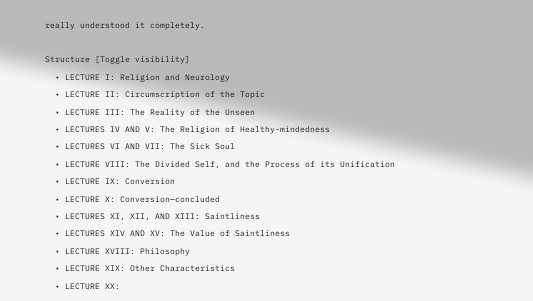really understood it completely.

Structure [Toggle visibility]
  • LECTURE I: Religion and Neurology
  • LECTURE II: Circumscription of the Topic
  • LECTURE III: The Reality of the Unseen
  • LECTURES IV AND V: The Religion of Healthy-mindedness
  • LECTURES VI AND VII: The Sick Soul
  • LECTURE VIII: The Divided Self, and the Process of its Unification
  • LECTURE IX: Conversion
  • LECTURE X: Conversion—concluded
  • LECTURES XI, XII, AND XIII: Saintliness
  • LECTURES XIV AND XV: The Value of Saintliness
  • LECTURE XVIII: Philosophy
  • LECTURE XIX: Other Characteristics
  • LECTURE XX: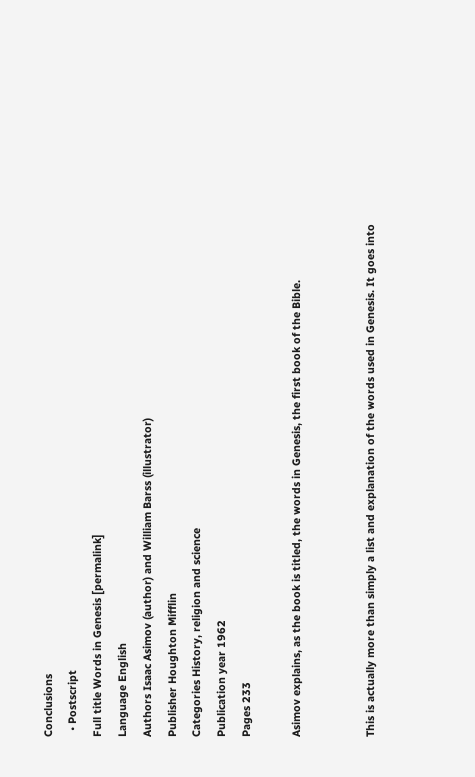Conclusions
  • Postscript
Full title Words in Genesis [permalink]
Language English
Authors Isaac Asimov (author) and William Barss (illustrator)
Publisher Houghton Mifflin
Categories History, religion and science
Publication year 1962
Pages 233

Asimov explains, as the book is titled, the words in Genesis, the first book of the Bible.


This is actually more than simply a list and explanation of the words used in Genesis. It goes into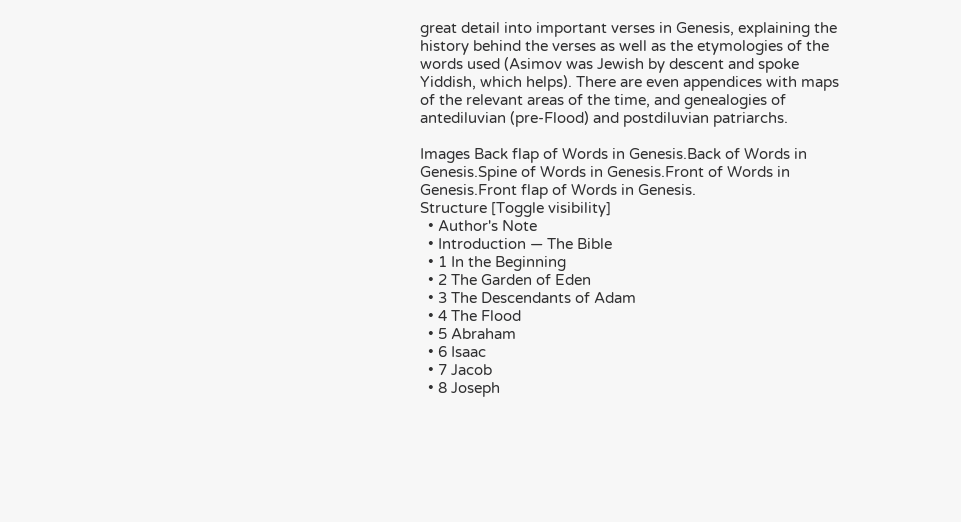great detail into important verses in Genesis, explaining the history behind the verses as well as the etymologies of the words used (Asimov was Jewish by descent and spoke Yiddish, which helps). There are even appendices with maps of the relevant areas of the time, and genealogies of antediluvian (pre-Flood) and postdiluvian patriarchs.

Images Back flap of Words in Genesis.Back of Words in Genesis.Spine of Words in Genesis.Front of Words in Genesis.Front flap of Words in Genesis.
Structure [Toggle visibility]
  • Author's Note
  • Introduction — The Bible
  • 1 In the Beginning
  • 2 The Garden of Eden
  • 3 The Descendants of Adam
  • 4 The Flood
  • 5 Abraham
  • 6 Isaac
  • 7 Jacob
  • 8 Joseph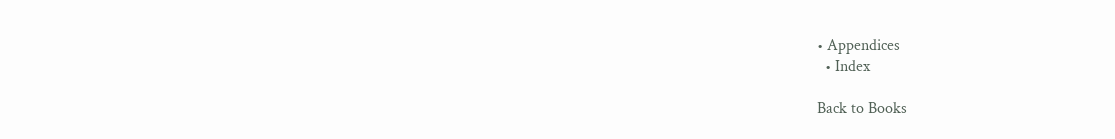• Appendices
  • Index

Back to Books